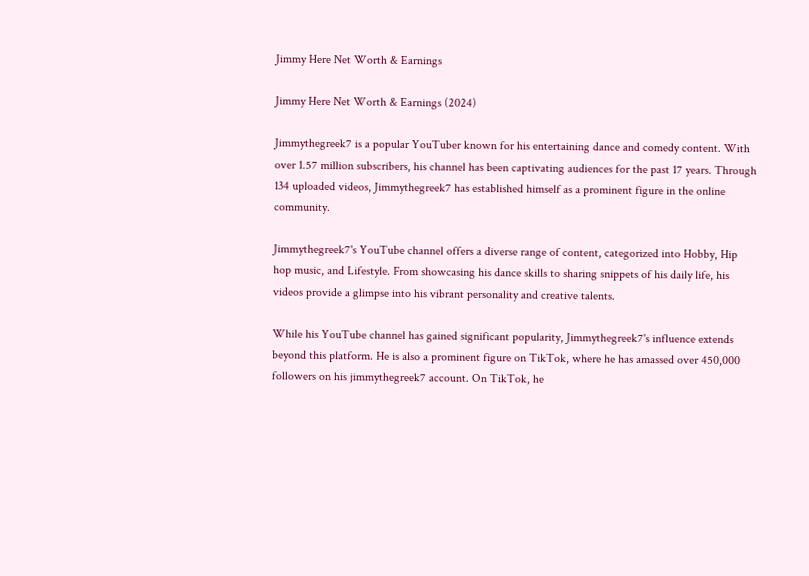Jimmy Here Net Worth & Earnings

Jimmy Here Net Worth & Earnings (2024)

Jimmythegreek7 is a popular YouTuber known for his entertaining dance and comedy content. With over 1.57 million subscribers, his channel has been captivating audiences for the past 17 years. Through 134 uploaded videos, Jimmythegreek7 has established himself as a prominent figure in the online community.

Jimmythegreek7's YouTube channel offers a diverse range of content, categorized into Hobby, Hip hop music, and Lifestyle. From showcasing his dance skills to sharing snippets of his daily life, his videos provide a glimpse into his vibrant personality and creative talents.

While his YouTube channel has gained significant popularity, Jimmythegreek7's influence extends beyond this platform. He is also a prominent figure on TikTok, where he has amassed over 450,000 followers on his jimmythegreek7 account. On TikTok, he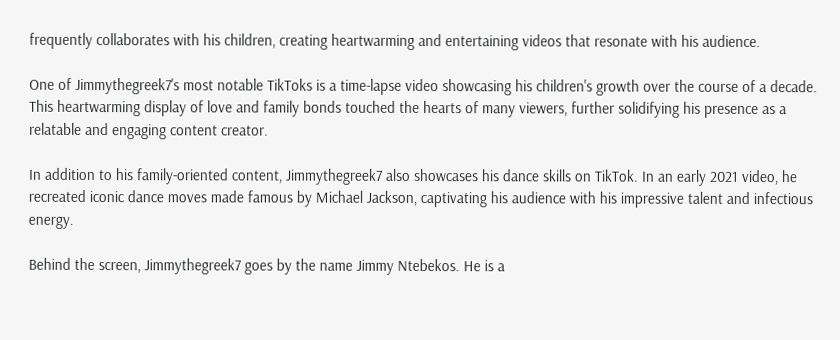frequently collaborates with his children, creating heartwarming and entertaining videos that resonate with his audience.

One of Jimmythegreek7's most notable TikToks is a time-lapse video showcasing his children's growth over the course of a decade. This heartwarming display of love and family bonds touched the hearts of many viewers, further solidifying his presence as a relatable and engaging content creator.

In addition to his family-oriented content, Jimmythegreek7 also showcases his dance skills on TikTok. In an early 2021 video, he recreated iconic dance moves made famous by Michael Jackson, captivating his audience with his impressive talent and infectious energy.

Behind the screen, Jimmythegreek7 goes by the name Jimmy Ntebekos. He is a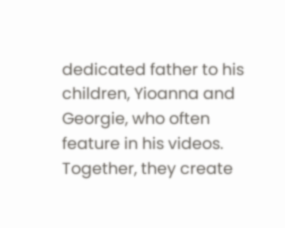dedicated father to his children, Yioanna and Georgie, who often feature in his videos. Together, they create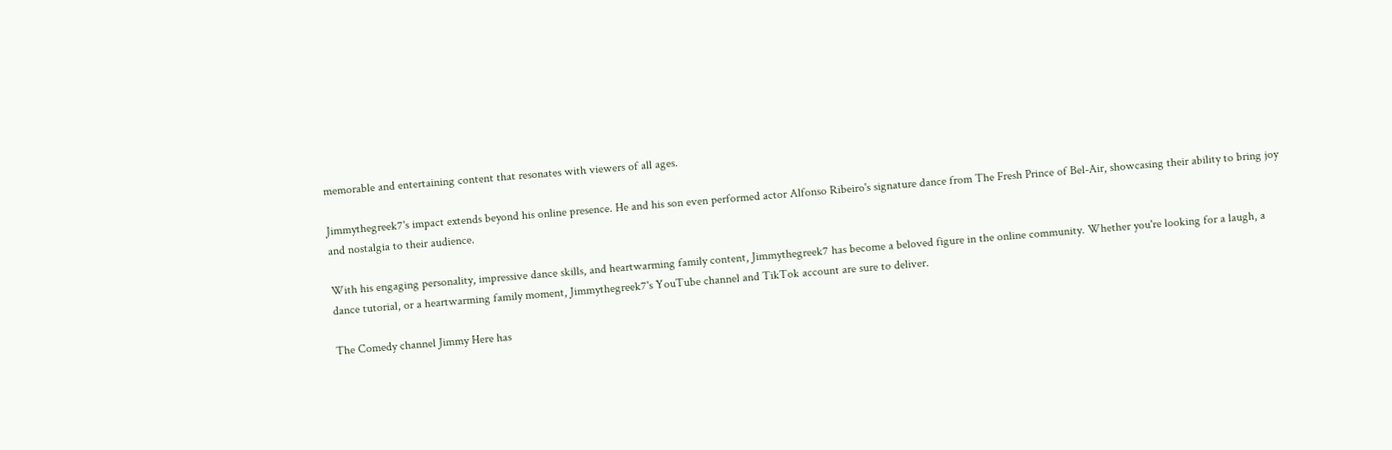memorable and entertaining content that resonates with viewers of all ages.

Jimmythegreek7's impact extends beyond his online presence. He and his son even performed actor Alfonso Ribeiro's signature dance from The Fresh Prince of Bel-Air, showcasing their ability to bring joy and nostalgia to their audience.

With his engaging personality, impressive dance skills, and heartwarming family content, Jimmythegreek7 has become a beloved figure in the online community. Whether you're looking for a laugh, a dance tutorial, or a heartwarming family moment, Jimmythegreek7's YouTube channel and TikTok account are sure to deliver.

The Comedy channel Jimmy Here has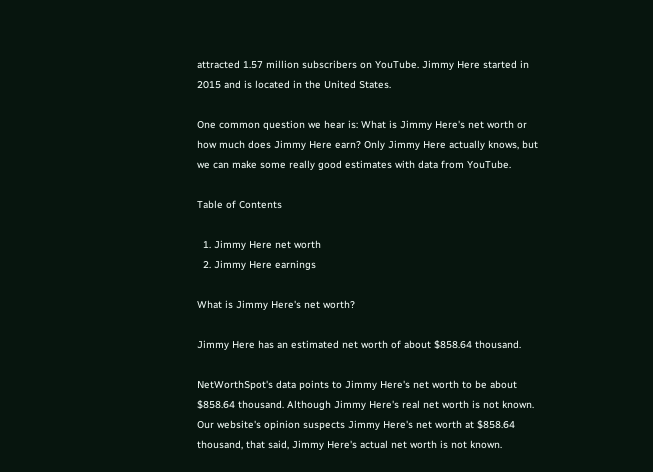attracted 1.57 million subscribers on YouTube. Jimmy Here started in 2015 and is located in the United States.

One common question we hear is: What is Jimmy Here's net worth or how much does Jimmy Here earn? Only Jimmy Here actually knows, but we can make some really good estimates with data from YouTube.

Table of Contents

  1. Jimmy Here net worth
  2. Jimmy Here earnings

What is Jimmy Here's net worth?

Jimmy Here has an estimated net worth of about $858.64 thousand.

NetWorthSpot's data points to Jimmy Here's net worth to be about $858.64 thousand. Although Jimmy Here's real net worth is not known. Our website's opinion suspects Jimmy Here's net worth at $858.64 thousand, that said, Jimmy Here's actual net worth is not known.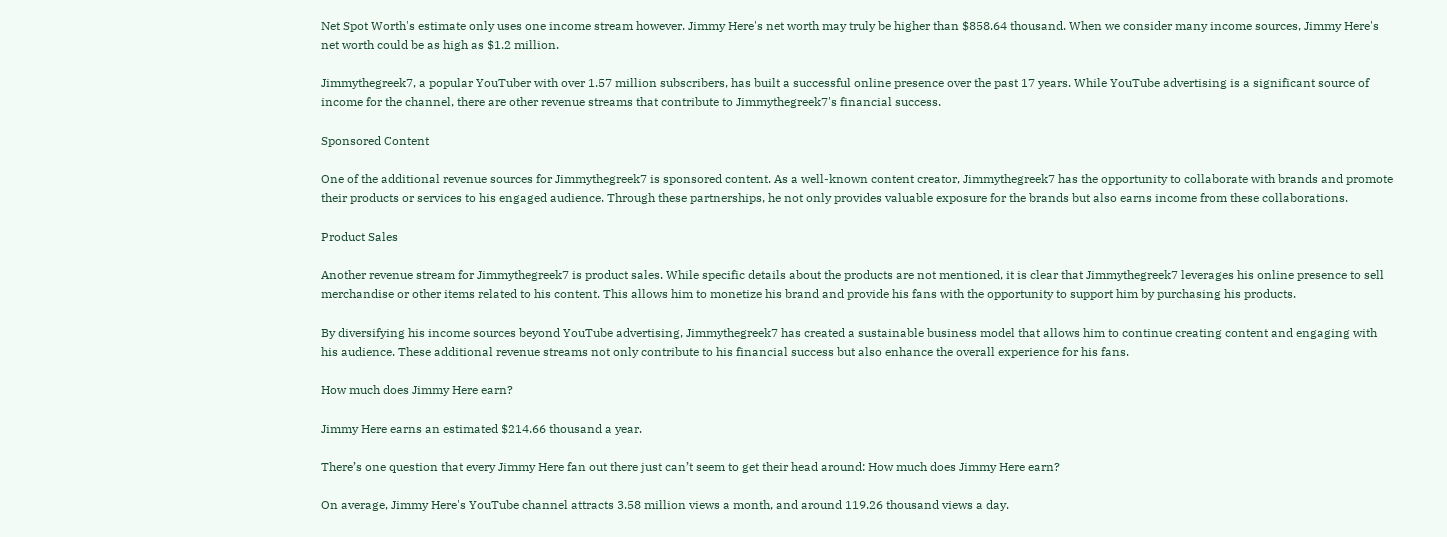Net Spot Worth's estimate only uses one income stream however. Jimmy Here's net worth may truly be higher than $858.64 thousand. When we consider many income sources, Jimmy Here's net worth could be as high as $1.2 million.

Jimmythegreek7, a popular YouTuber with over 1.57 million subscribers, has built a successful online presence over the past 17 years. While YouTube advertising is a significant source of income for the channel, there are other revenue streams that contribute to Jimmythegreek7's financial success.

Sponsored Content

One of the additional revenue sources for Jimmythegreek7 is sponsored content. As a well-known content creator, Jimmythegreek7 has the opportunity to collaborate with brands and promote their products or services to his engaged audience. Through these partnerships, he not only provides valuable exposure for the brands but also earns income from these collaborations.

Product Sales

Another revenue stream for Jimmythegreek7 is product sales. While specific details about the products are not mentioned, it is clear that Jimmythegreek7 leverages his online presence to sell merchandise or other items related to his content. This allows him to monetize his brand and provide his fans with the opportunity to support him by purchasing his products.

By diversifying his income sources beyond YouTube advertising, Jimmythegreek7 has created a sustainable business model that allows him to continue creating content and engaging with his audience. These additional revenue streams not only contribute to his financial success but also enhance the overall experience for his fans.

How much does Jimmy Here earn?

Jimmy Here earns an estimated $214.66 thousand a year.

There’s one question that every Jimmy Here fan out there just can’t seem to get their head around: How much does Jimmy Here earn?

On average, Jimmy Here's YouTube channel attracts 3.58 million views a month, and around 119.26 thousand views a day.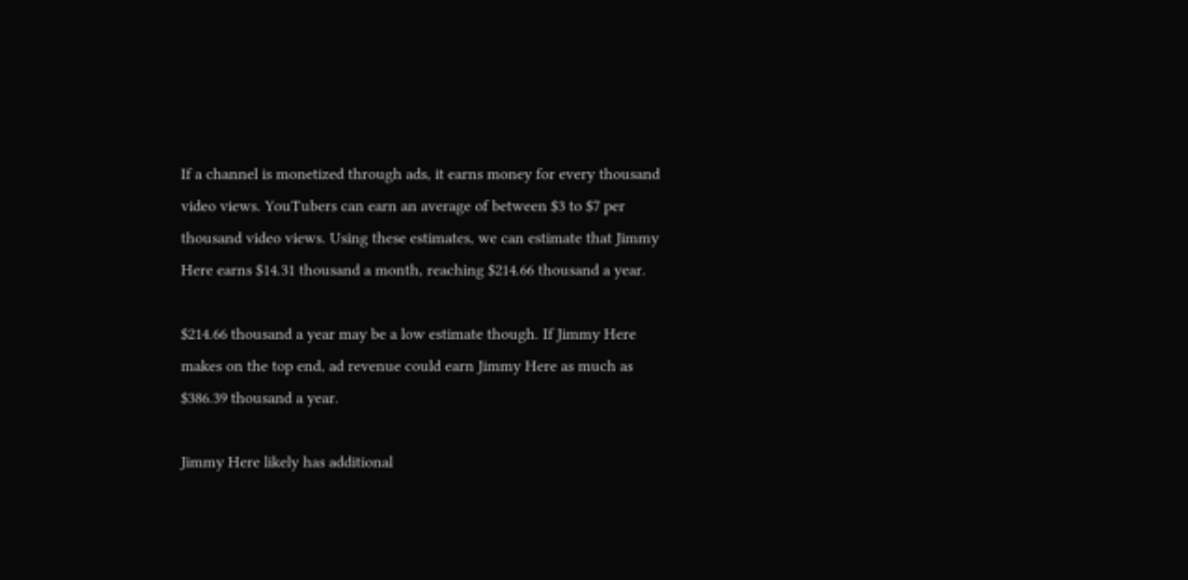If a channel is monetized through ads, it earns money for every thousand video views. YouTubers can earn an average of between $3 to $7 per thousand video views. Using these estimates, we can estimate that Jimmy Here earns $14.31 thousand a month, reaching $214.66 thousand a year.

$214.66 thousand a year may be a low estimate though. If Jimmy Here makes on the top end, ad revenue could earn Jimmy Here as much as $386.39 thousand a year.

Jimmy Here likely has additional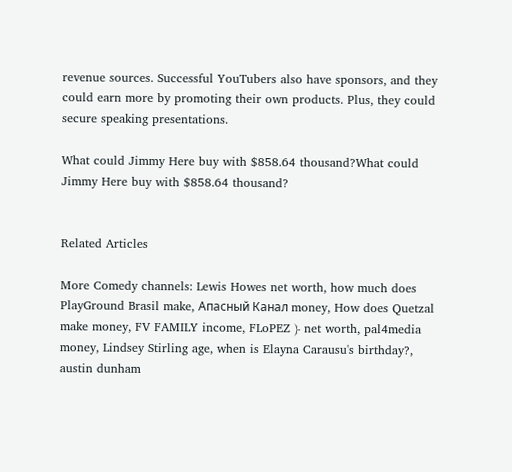revenue sources. Successful YouTubers also have sponsors, and they could earn more by promoting their own products. Plus, they could secure speaking presentations.

What could Jimmy Here buy with $858.64 thousand?What could Jimmy Here buy with $858.64 thousand?


Related Articles

More Comedy channels: Lewis Howes net worth, how much does PlayGround Brasil make, Апасный Канал money, How does Quetzal make money, FV FAMILY income, FLoPEZ ﴿ net worth, pal4media money, Lindsey Stirling age, when is Elayna Carausu's birthday?, austin dunham